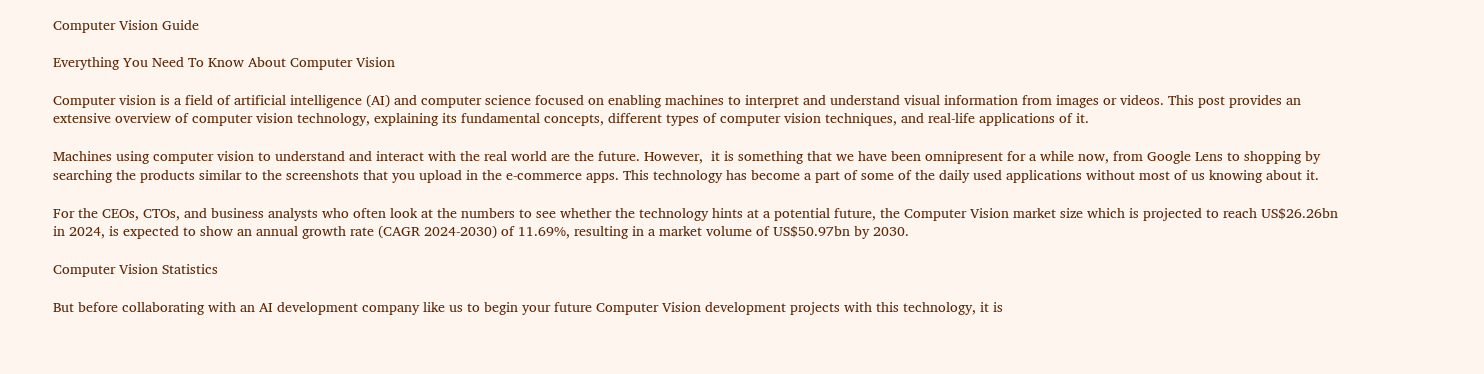Computer Vision Guide

Everything You Need To Know About Computer Vision

Computer vision is a field of artificial intelligence (AI) and computer science focused on enabling machines to interpret and understand visual information from images or videos. This post provides an extensive overview of computer vision technology, explaining its fundamental concepts, different types of computer vision techniques, and real-life applications of it.

Machines using computer vision to understand and interact with the real world are the future. However,  it is something that we have been omnipresent for a while now, from Google Lens to shopping by searching the products similar to the screenshots that you upload in the e-commerce apps. This technology has become a part of some of the daily used applications without most of us knowing about it.

For the CEOs, CTOs, and business analysts who often look at the numbers to see whether the technology hints at a potential future, the Computer Vision market size which is projected to reach US$26.26bn in 2024, is expected to show an annual growth rate (CAGR 2024-2030) of 11.69%, resulting in a market volume of US$50.97bn by 2030.

Computer Vision Statistics

But before collaborating with an AI development company like us to begin your future Computer Vision development projects with this technology, it is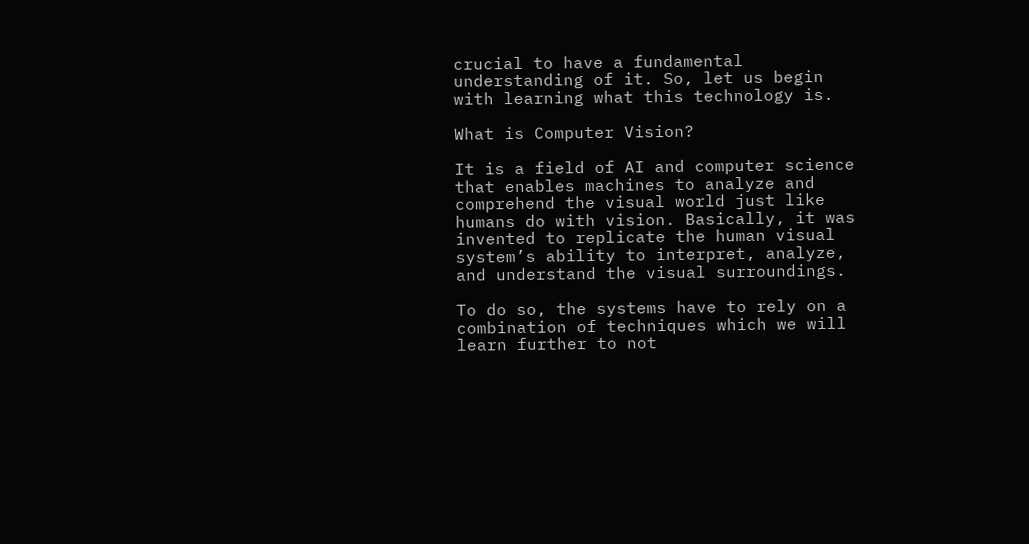crucial to have a fundamental understanding of it. So, let us begin with learning what this technology is.

What is Computer Vision?

It is a field of AI and computer science that enables machines to analyze and comprehend the visual world just like humans do with vision. Basically, it was invented to replicate the human visual system’s ability to interpret, analyze, and understand the visual surroundings.

To do so, the systems have to rely on a combination of techniques which we will learn further to not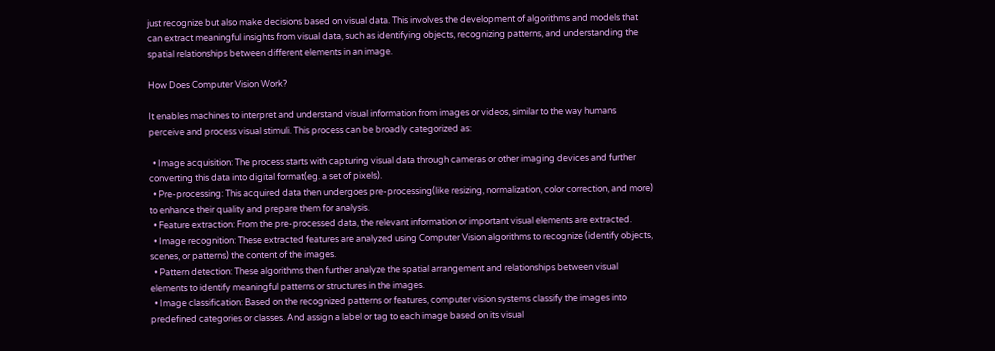just recognize but also make decisions based on visual data. This involves the development of algorithms and models that can extract meaningful insights from visual data, such as identifying objects, recognizing patterns, and understanding the spatial relationships between different elements in an image.

How Does Computer Vision Work?

It enables machines to interpret and understand visual information from images or videos, similar to the way humans perceive and process visual stimuli. This process can be broadly categorized as:

  • Image acquisition: The process starts with capturing visual data through cameras or other imaging devices and further converting this data into digital format(eg. a set of pixels).
  • Pre-processing: This acquired data then undergoes pre-processing(like resizing, normalization, color correction, and more) to enhance their quality and prepare them for analysis.
  • Feature extraction: From the pre-processed data, the relevant information or important visual elements are extracted.
  • Image recognition: These extracted features are analyzed using Computer Vision algorithms to recognize (identify objects, scenes, or patterns) the content of the images.
  • Pattern detection: These algorithms then further analyze the spatial arrangement and relationships between visual elements to identify meaningful patterns or structures in the images.
  • Image classification: Based on the recognized patterns or features, computer vision systems classify the images into predefined categories or classes. And assign a label or tag to each image based on its visual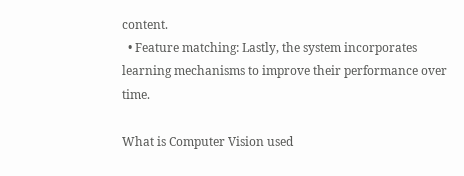content.
  • Feature matching: Lastly, the system incorporates learning mechanisms to improve their performance over time.

What is Computer Vision used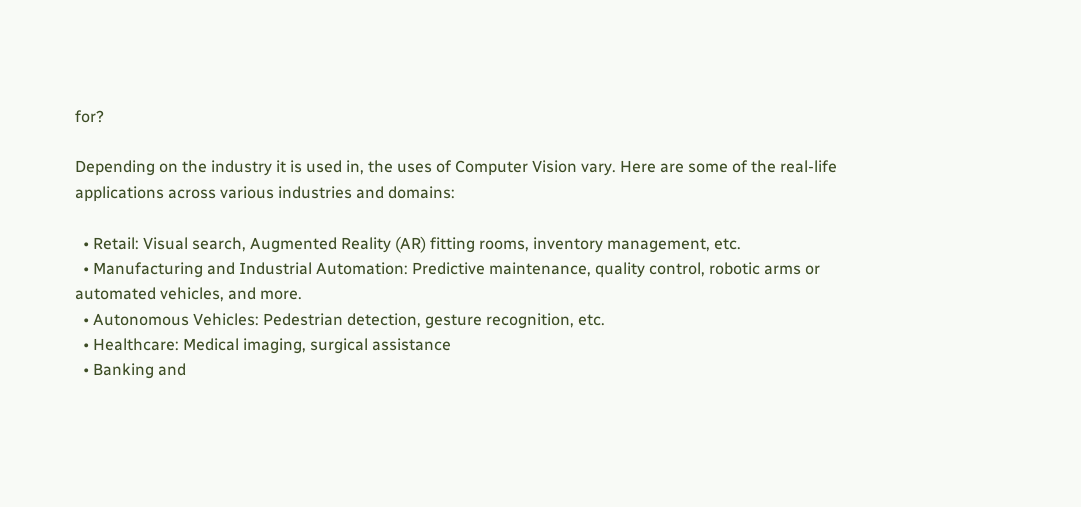for?

Depending on the industry it is used in, the uses of Computer Vision vary. Here are some of the real-life applications across various industries and domains:

  • Retail: Visual search, Augmented Reality (AR) fitting rooms, inventory management, etc.
  • Manufacturing and Industrial Automation: Predictive maintenance, quality control, robotic arms or automated vehicles, and more.
  • Autonomous Vehicles: Pedestrian detection, gesture recognition, etc.
  • Healthcare: Medical imaging, surgical assistance
  • Banking and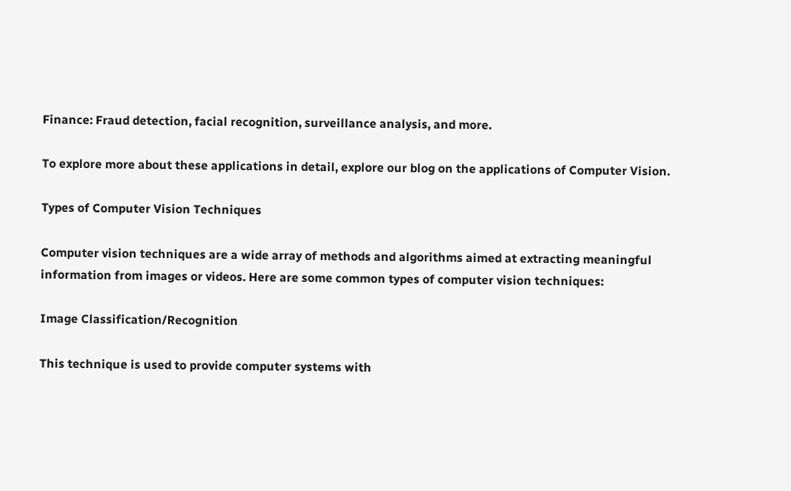Finance: Fraud detection, facial recognition, surveillance analysis, and more.

To explore more about these applications in detail, explore our blog on the applications of Computer Vision.

Types of Computer Vision Techniques

Computer vision techniques are a wide array of methods and algorithms aimed at extracting meaningful information from images or videos. Here are some common types of computer vision techniques:

Image Classification/Recognition

This technique is used to provide computer systems with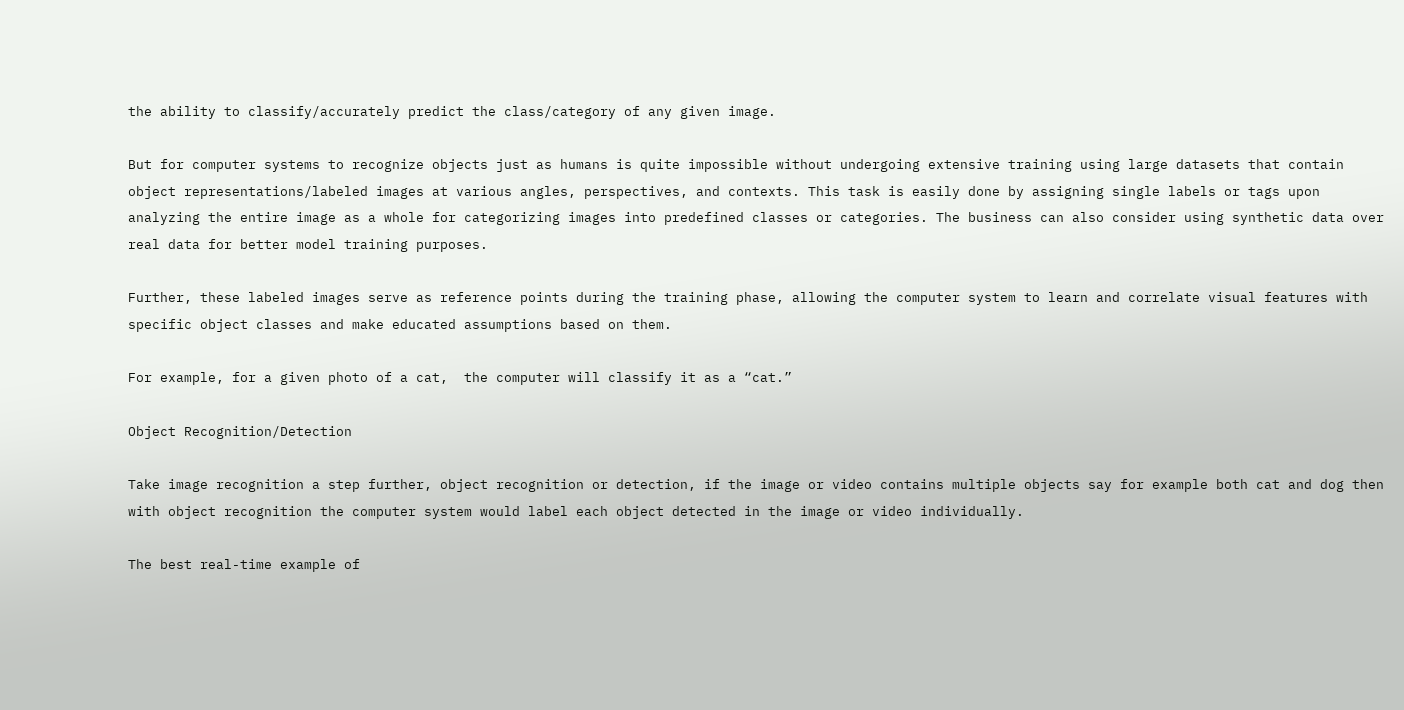the ability to classify/accurately predict the class/category of any given image.

But for computer systems to recognize objects just as humans is quite impossible without undergoing extensive training using large datasets that contain object representations/labeled images at various angles, perspectives, and contexts. This task is easily done by assigning single labels or tags upon analyzing the entire image as a whole for categorizing images into predefined classes or categories. The business can also consider using synthetic data over real data for better model training purposes.

Further, these labeled images serve as reference points during the training phase, allowing the computer system to learn and correlate visual features with specific object classes and make educated assumptions based on them.

For example, for a given photo of a cat,  the computer will classify it as a “cat.”

Object Recognition/Detection

Take image recognition a step further, object recognition or detection, if the image or video contains multiple objects say for example both cat and dog then with object recognition the computer system would label each object detected in the image or video individually.

The best real-time example of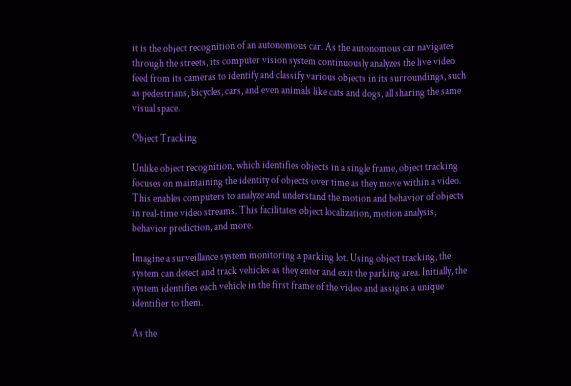it is the object recognition of an autonomous car. As the autonomous car navigates through the streets, its computer vision system continuously analyzes the live video feed from its cameras to identify and classify various objects in its surroundings, such as pedestrians, bicycles, cars, and even animals like cats and dogs, all sharing the same visual space.

Object Tracking

Unlike object recognition, which identifies objects in a single frame, object tracking focuses on maintaining the identity of objects over time as they move within a video. This enables computers to analyze and understand the motion and behavior of objects in real-time video streams. This facilitates object localization, motion analysis, behavior prediction, and more.

Imagine a surveillance system monitoring a parking lot. Using object tracking, the system can detect and track vehicles as they enter and exit the parking area. Initially, the system identifies each vehicle in the first frame of the video and assigns a unique identifier to them.

As the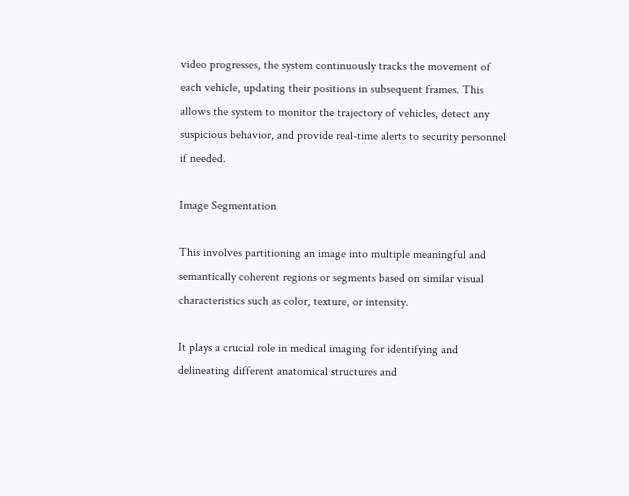video progresses, the system continuously tracks the movement of each vehicle, updating their positions in subsequent frames. This allows the system to monitor the trajectory of vehicles, detect any suspicious behavior, and provide real-time alerts to security personnel if needed.

Image Segmentation

This involves partitioning an image into multiple meaningful and semantically coherent regions or segments based on similar visual characteristics such as color, texture, or intensity.

It plays a crucial role in medical imaging for identifying and delineating different anatomical structures and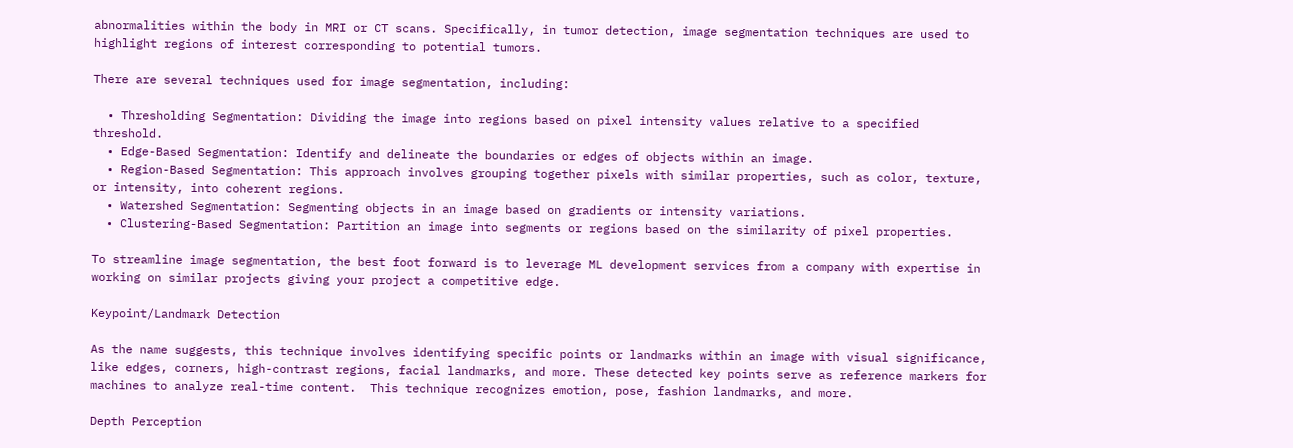abnormalities within the body in MRI or CT scans. Specifically, in tumor detection, image segmentation techniques are used to highlight regions of interest corresponding to potential tumors.

There are several techniques used for image segmentation, including:

  • Thresholding Segmentation: Dividing the image into regions based on pixel intensity values relative to a specified threshold.
  • Edge-Based Segmentation: Identify and delineate the boundaries or edges of objects within an image.
  • Region-Based Segmentation: This approach involves grouping together pixels with similar properties, such as color, texture, or intensity, into coherent regions.
  • Watershed Segmentation: Segmenting objects in an image based on gradients or intensity variations.
  • Clustering-Based Segmentation: Partition an image into segments or regions based on the similarity of pixel properties.

To streamline image segmentation, the best foot forward is to leverage ML development services from a company with expertise in working on similar projects giving your project a competitive edge.

Keypoint/Landmark Detection

As the name suggests, this technique involves identifying specific points or landmarks within an image with visual significance, like edges, corners, high-contrast regions, facial landmarks, and more. These detected key points serve as reference markers for machines to analyze real-time content.  This technique recognizes emotion, pose, fashion landmarks, and more.

Depth Perception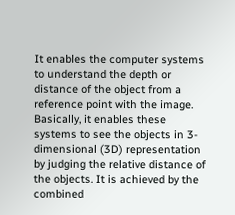It enables the computer systems to understand the depth or distance of the object from a reference point with the image. Basically, it enables these systems to see the objects in 3-dimensional (3D) representation by judging the relative distance of the objects. It is achieved by the combined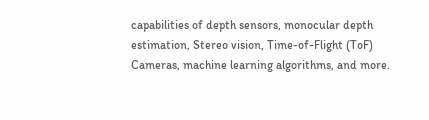capabilities of depth sensors, monocular depth estimation, Stereo vision, Time-of-Flight (ToF) Cameras, machine learning algorithms, and more.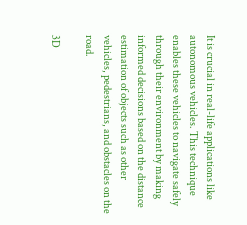It is crucial in real-life applications like autonomous vehicles. This technique enables these vehicles to navigate safely through their environment by making informed decisions based on the distance estimation of objects such as other vehicles, pedestrians, and obstacles on the road.

3D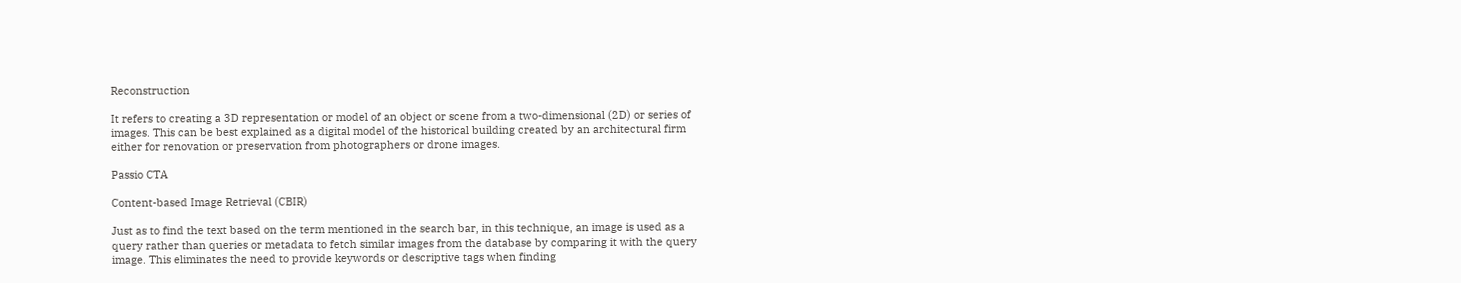Reconstruction

It refers to creating a 3D representation or model of an object or scene from a two-dimensional (2D) or series of images. This can be best explained as a digital model of the historical building created by an architectural firm either for renovation or preservation from photographers or drone images.

Passio CTA

Content-based Image Retrieval (CBIR)

Just as to find the text based on the term mentioned in the search bar, in this technique, an image is used as a query rather than queries or metadata to fetch similar images from the database by comparing it with the query image. This eliminates the need to provide keywords or descriptive tags when finding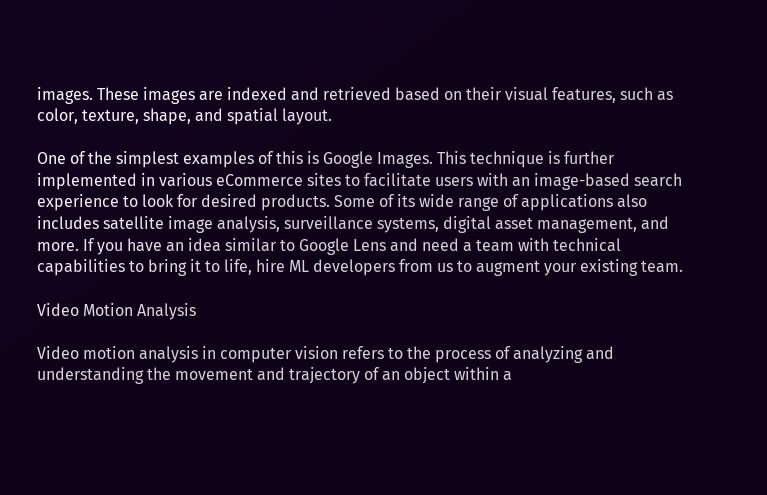images. These images are indexed and retrieved based on their visual features, such as color, texture, shape, and spatial layout.

One of the simplest examples of this is Google Images. This technique is further implemented in various eCommerce sites to facilitate users with an image-based search experience to look for desired products. Some of its wide range of applications also includes satellite image analysis, surveillance systems, digital asset management, and more. If you have an idea similar to Google Lens and need a team with technical capabilities to bring it to life, hire ML developers from us to augment your existing team.

Video Motion Analysis

Video motion analysis in computer vision refers to the process of analyzing and understanding the movement and trajectory of an object within a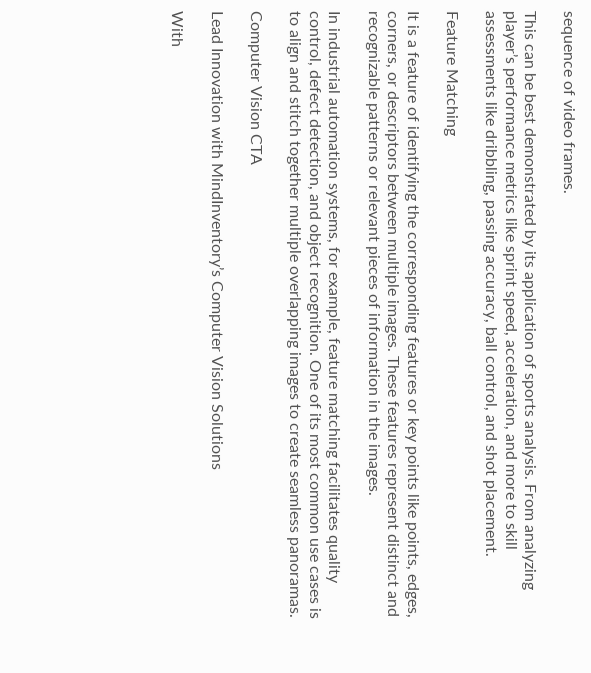sequence of video frames.

This can be best demonstrated by its application of sports analysis. From analyzing player’s performance metrics like sprint speed, acceleration, and more to skill assessments like dribbling, passing accuracy, ball control, and shot placement.

Feature Matching

It is a feature of identifying the corresponding features or key points like points, edges, corners, or descriptors between multiple images. These features represent distinct and recognizable patterns or relevant pieces of information in the images.

In industrial automation systems, for example, feature matching facilitates quality control, defect detection, and object recognition. One of its most common use cases is to align and stitch together multiple overlapping images to create seamless panoramas.

Computer Vision CTA

Lead Innovation with MindInventory’s Computer Vision Solutions

With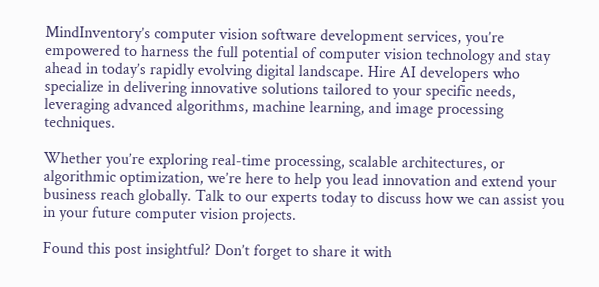MindInventory’s computer vision software development services, you’re empowered to harness the full potential of computer vision technology and stay ahead in today’s rapidly evolving digital landscape. Hire AI developers who specialize in delivering innovative solutions tailored to your specific needs, leveraging advanced algorithms, machine learning, and image processing techniques.

Whether you’re exploring real-time processing, scalable architectures, or algorithmic optimization, we’re here to help you lead innovation and extend your business reach globally. Talk to our experts today to discuss how we can assist you in your future computer vision projects.

Found this post insightful? Don’t forget to share it with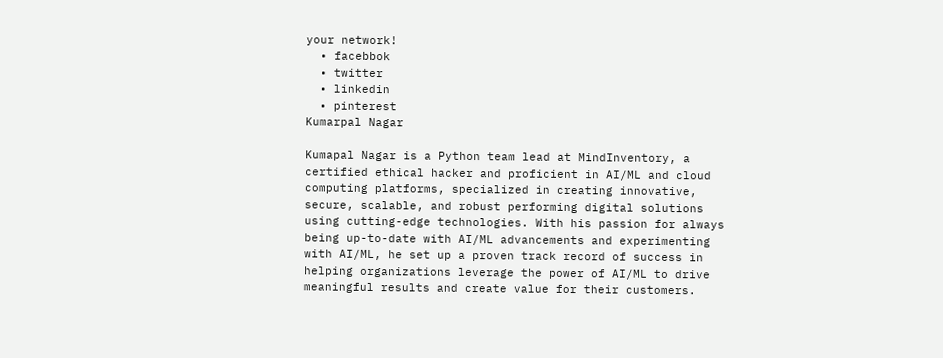your network!
  • facebbok
  • twitter
  • linkedin
  • pinterest
Kumarpal Nagar

Kumapal Nagar is a Python team lead at MindInventory, a certified ethical hacker and proficient in AI/ML and cloud computing platforms, specialized in creating innovative, secure, scalable, and robust performing digital solutions using cutting-edge technologies. With his passion for always being up-to-date with AI/ML advancements and experimenting with AI/ML, he set up a proven track record of success in helping organizations leverage the power of AI/ML to drive meaningful results and create value for their customers.